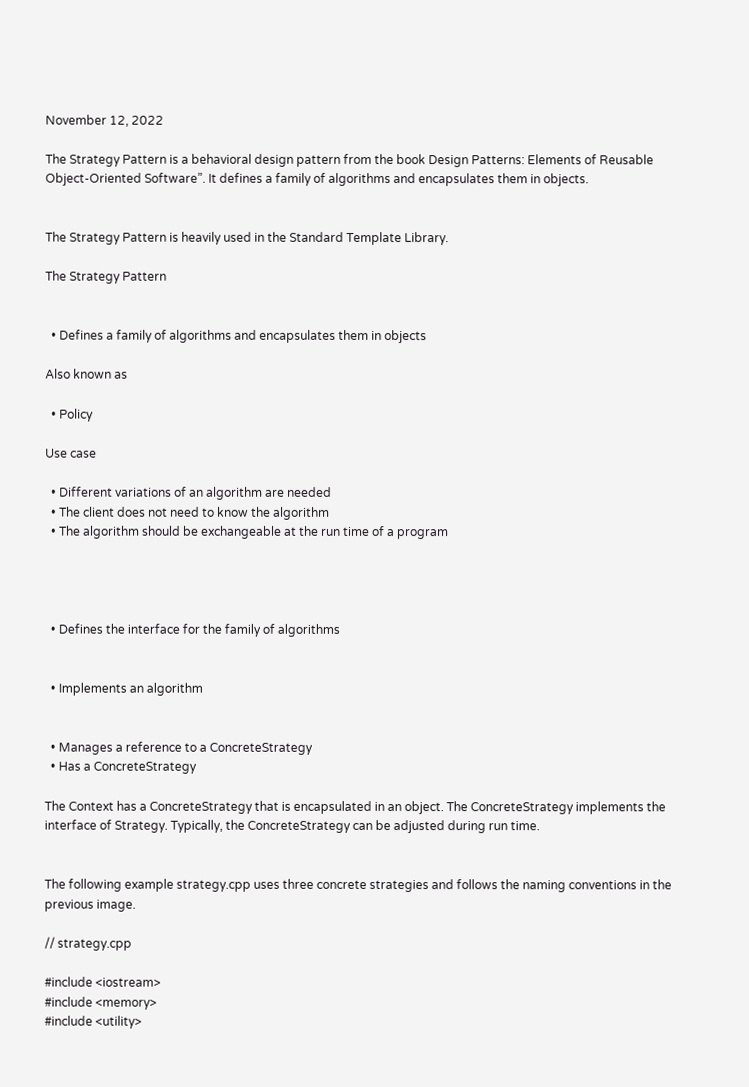November 12, 2022

The Strategy Pattern is a behavioral design pattern from the book Design Patterns: Elements of Reusable Object-Oriented Software”. It defines a family of algorithms and encapsulates them in objects.


The Strategy Pattern is heavily used in the Standard Template Library.

The Strategy Pattern


  • Defines a family of algorithms and encapsulates them in objects

Also known as

  • Policy

Use case

  • Different variations of an algorithm are needed
  • The client does not need to know the algorithm
  • The algorithm should be exchangeable at the run time of a program




  • Defines the interface for the family of algorithms


  • Implements an algorithm


  • Manages a reference to a ConcreteStrategy
  • Has a ConcreteStrategy

The Context has a ConcreteStrategy that is encapsulated in an object. The ConcreteStrategy implements the interface of Strategy. Typically, the ConcreteStrategy can be adjusted during run time.


The following example strategy.cpp uses three concrete strategies and follows the naming conventions in the previous image.

// strategy.cpp

#include <iostream>
#include <memory>
#include <utility>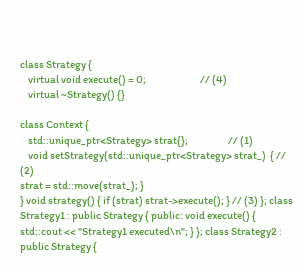class Strategy {
    virtual void execute() = 0;                           // (4)
    virtual ~Strategy() {}

class Context {
    std::unique_ptr<Strategy> strat{};                    // (1)
    void setStrategy(std::unique_ptr<Strategy> strat_)  { // (2)
strat = std::move(strat_); }
} void strategy() { if (strat) strat->execute(); } // (3) }; class Strategy1 : public Strategy { public: void execute() { std::cout << "Strategy1 executed\n"; } }; class Strategy2 : public Strategy {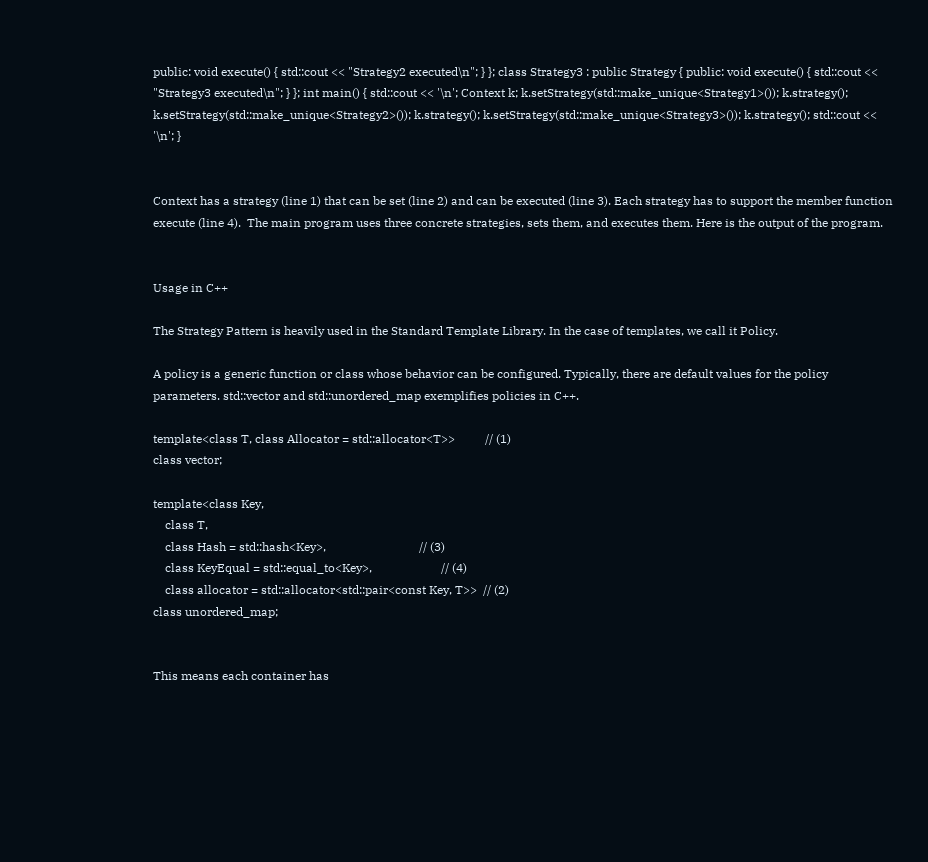public: void execute() { std::cout << "Strategy2 executed\n"; } }; class Strategy3 : public Strategy { public: void execute() { std::cout << "Strategy3 executed\n"; } }; int main() { std::cout << '\n'; Context k; k.setStrategy(std::make_unique<Strategy1>()); k.strategy(); k.setStrategy(std::make_unique<Strategy2>()); k.strategy(); k.setStrategy(std::make_unique<Strategy3>()); k.strategy(); std::cout << '\n'; }


Context has a strategy (line 1) that can be set (line 2) and can be executed (line 3). Each strategy has to support the member function execute (line 4).  The main program uses three concrete strategies, sets them, and executes them. Here is the output of the program.


Usage in C++

The Strategy Pattern is heavily used in the Standard Template Library. In the case of templates, we call it Policy.

A policy is a generic function or class whose behavior can be configured. Typically, there are default values for the policy parameters. std::vector and std::unordered_map exemplifies policies in C++.

template<class T, class Allocator = std::allocator<T>>          // (1)
class vector;

template<class Key,
    class T,
    class Hash = std::hash<Key>,                               // (3)
    class KeyEqual = std::equal_to<Key>,                       // (4)
    class allocator = std::allocator<std::pair<const Key, T>>  // (2)
class unordered_map;


This means each container has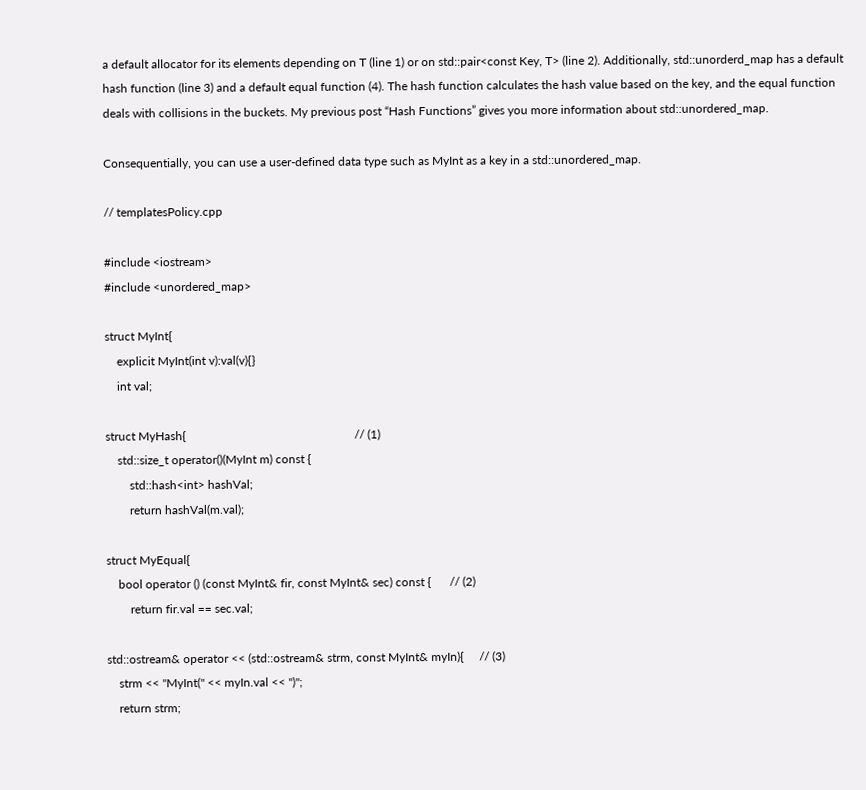a default allocator for its elements depending on T (line 1) or on std::pair<const Key, T> (line 2). Additionally, std::unorderd_map has a default hash function (line 3) and a default equal function (4). The hash function calculates the hash value based on the key, and the equal function deals with collisions in the buckets. My previous post “Hash Functions” gives you more information about std::unordered_map.

Consequentially, you can use a user-defined data type such as MyInt as a key in a std::unordered_map.

// templatesPolicy.cpp

#include <iostream>
#include <unordered_map>

struct MyInt{
    explicit MyInt(int v):val(v){}
    int val;

struct MyHash{                                                        // (1)
    std::size_t operator()(MyInt m) const {
        std::hash<int> hashVal;
        return hashVal(m.val);

struct MyEqual{
    bool operator () (const MyInt& fir, const MyInt& sec) const {      // (2)
        return fir.val == sec.val;

std::ostream& operator << (std::ostream& strm, const MyInt& myIn){     // (3)
    strm << "MyInt(" << myIn.val << ")";
    return strm;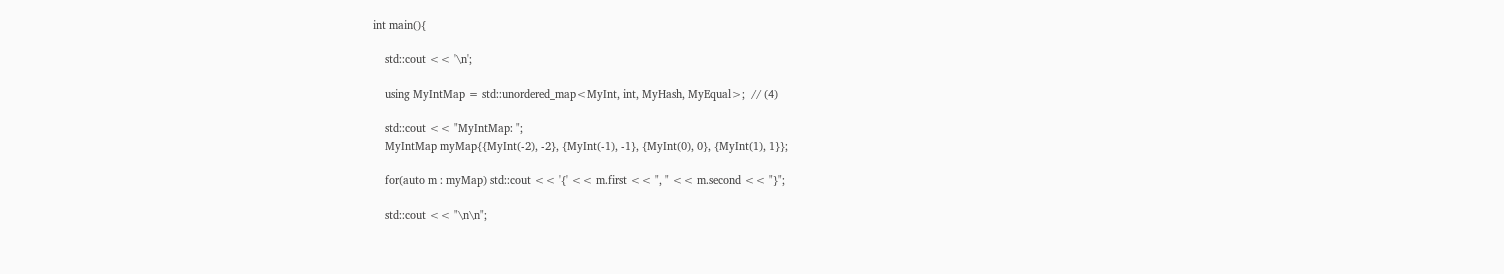int main(){

    std::cout << '\n';

    using MyIntMap = std::unordered_map<MyInt, int, MyHash, MyEqual>;  // (4)

    std::cout << "MyIntMap: ";
    MyIntMap myMap{{MyInt(-2), -2}, {MyInt(-1), -1}, {MyInt(0), 0}, {MyInt(1), 1}};

    for(auto m : myMap) std::cout << '{' << m.first << ", " << m.second << "}";

    std::cout << "\n\n";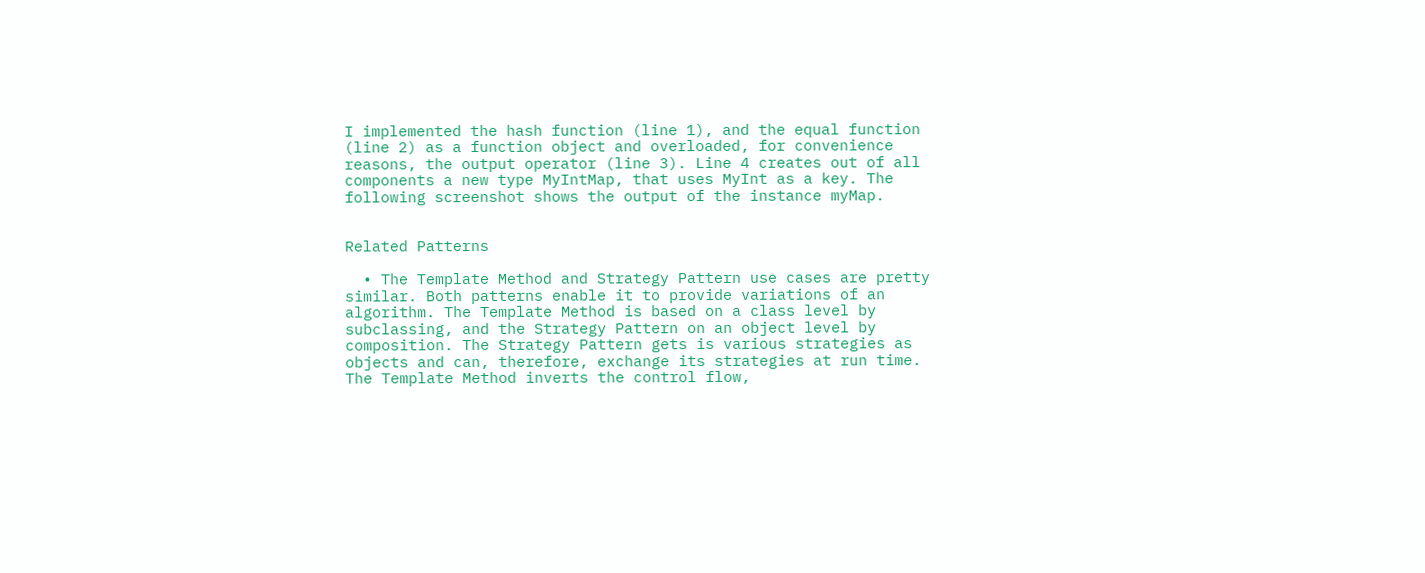I implemented the hash function (line 1), and the equal function (line 2) as a function object and overloaded, for convenience reasons, the output operator (line 3). Line 4 creates out of all components a new type MyIntMap, that uses MyInt as a key. The following screenshot shows the output of the instance myMap.


Related Patterns

  • The Template Method and Strategy Pattern use cases are pretty similar. Both patterns enable it to provide variations of an algorithm. The Template Method is based on a class level by subclassing, and the Strategy Pattern on an object level by composition. The Strategy Pattern gets is various strategies as objects and can, therefore, exchange its strategies at run time. The Template Method inverts the control flow,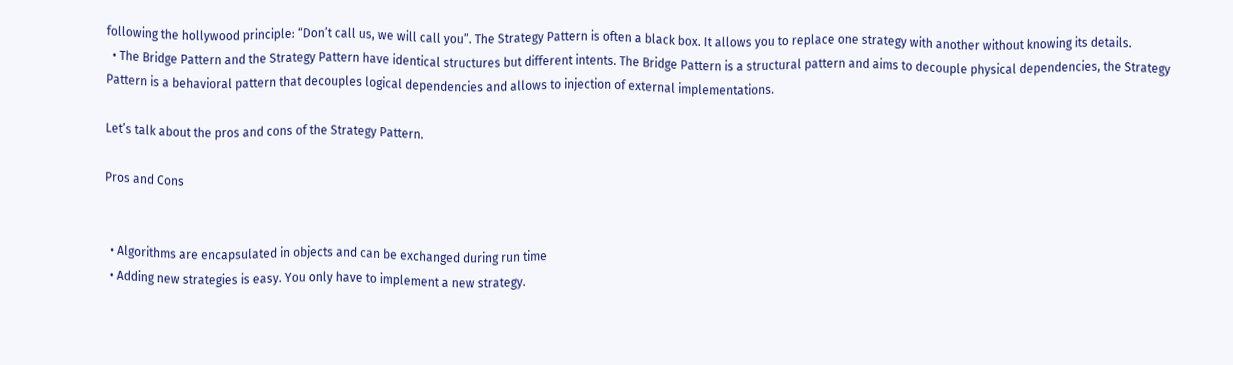following the hollywood principle: “Don’t call us, we will call you”. The Strategy Pattern is often a black box. It allows you to replace one strategy with another without knowing its details.
  • The Bridge Pattern and the Strategy Pattern have identical structures but different intents. The Bridge Pattern is a structural pattern and aims to decouple physical dependencies, the Strategy Pattern is a behavioral pattern that decouples logical dependencies and allows to injection of external implementations.

Let’s talk about the pros and cons of the Strategy Pattern.

Pros and Cons


  • Algorithms are encapsulated in objects and can be exchanged during run time
  • Adding new strategies is easy. You only have to implement a new strategy.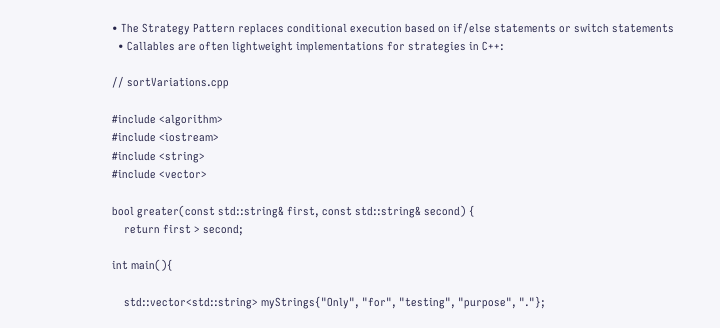• The Strategy Pattern replaces conditional execution based on if/else statements or switch statements
  • Callables are often lightweight implementations for strategies in C++:

// sortVariations.cpp

#include <algorithm>
#include <iostream>
#include <string>
#include <vector>

bool greater(const std::string& first, const std::string& second) {
    return first > second;

int main(){

    std::vector<std::string> myStrings{"Only", "for", "testing", "purpose", "."};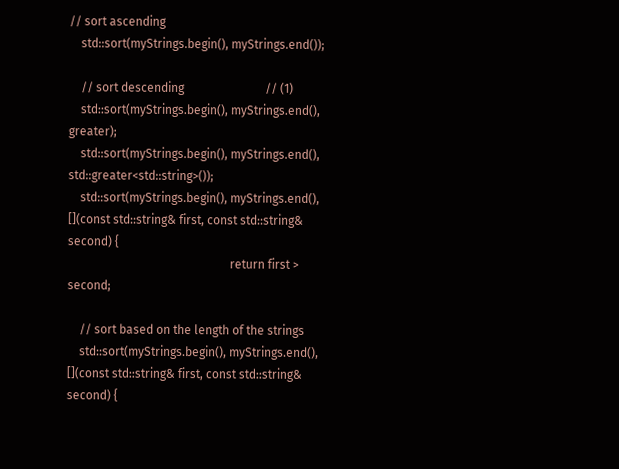// sort ascending
    std::sort(myStrings.begin(), myStrings.end());

    // sort descending                           // (1)
    std::sort(myStrings.begin(), myStrings.end(), greater);
    std::sort(myStrings.begin(), myStrings.end(), std::greater<std::string>());
    std::sort(myStrings.begin(), myStrings.end(), [](const std::string& first, const std::string& second) {
                                                      return first > second;

    // sort based on the length of the strings
    std::sort(myStrings.begin(), myStrings.end(), [](const std::string& first, const std::string& second) {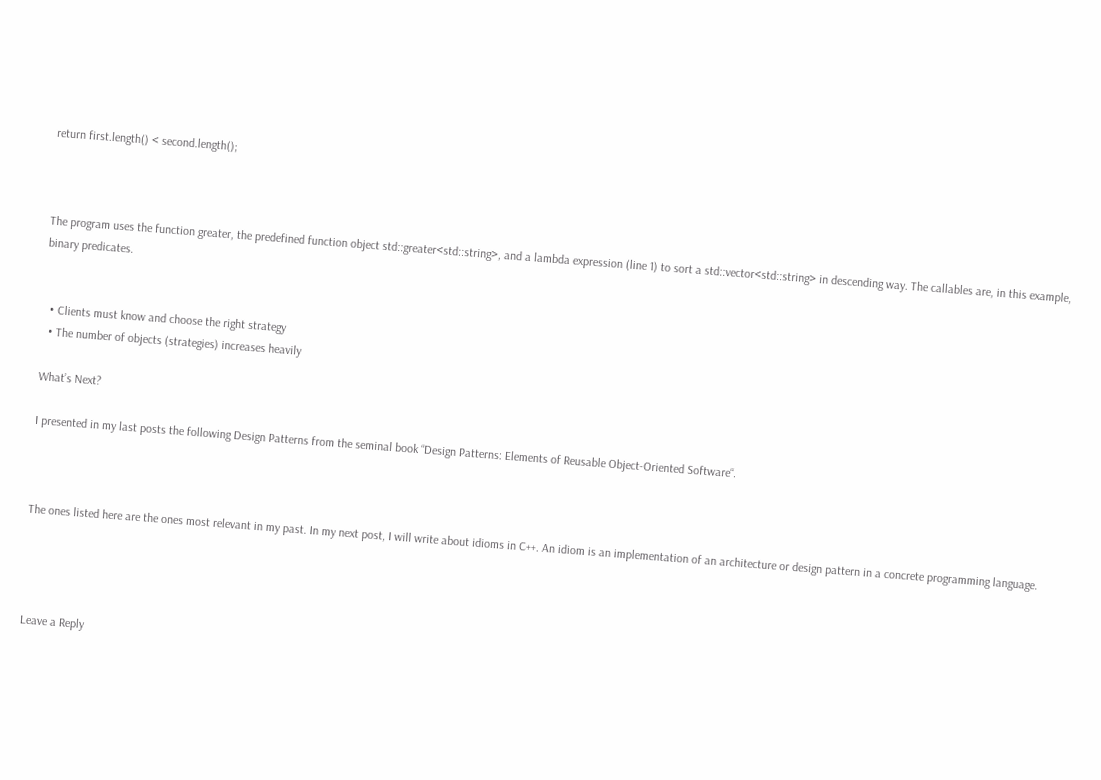return first.length() < second.length();



The program uses the function greater, the predefined function object std::greater<std::string>, and a lambda expression (line 1) to sort a std::vector<std::string> in descending way. The callables are, in this example, binary predicates.


  • Clients must know and choose the right strategy
  • The number of objects (strategies) increases heavily

What’s Next?

I presented in my last posts the following Design Patterns from the seminal book “Design Patterns: Elements of Reusable Object-Oriented Software“.



The ones listed here are the ones most relevant in my past. In my next post, I will write about idioms in C++. An idiom is an implementation of an architecture or design pattern in a concrete programming language.




Leave a Reply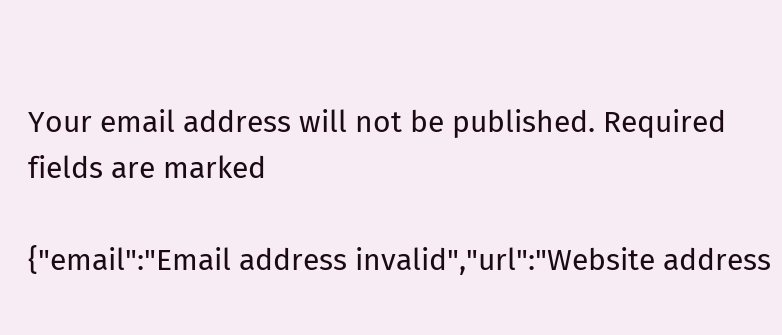Your email address will not be published. Required fields are marked

{"email":"Email address invalid","url":"Website address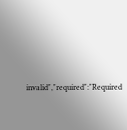invalid","required":"Required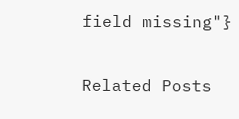field missing"}

Related Posts